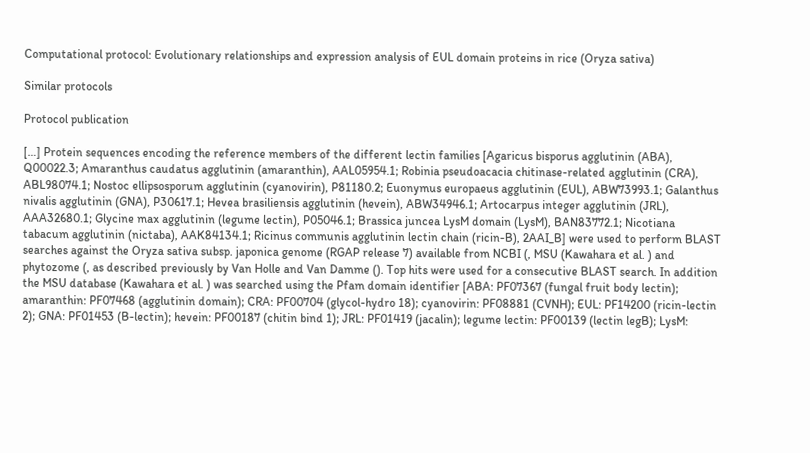Computational protocol: Evolutionary relationships and expression analysis of EUL domain proteins in rice (Oryza sativa)

Similar protocols

Protocol publication

[…] Protein sequences encoding the reference members of the different lectin families [Agaricus bisporus agglutinin (ABA), Q00022.3; Amaranthus caudatus agglutinin (amaranthin), AAL05954.1; Robinia pseudoacacia chitinase-related agglutinin (CRA), ABL98074.1; Nostoc ellipsosporum agglutinin (cyanovirin), P81180.2; Euonymus europaeus agglutinin (EUL), ABW73993.1; Galanthus nivalis agglutinin (GNA), P30617.1; Hevea brasiliensis agglutinin (hevein), ABW34946.1; Artocarpus integer agglutinin (JRL), AAA32680.1; Glycine max agglutinin (legume lectin), P05046.1; Brassica juncea LysM domain (LysM), BAN83772.1; Nicotiana tabacum agglutinin (nictaba), AAK84134.1; Ricinus communis agglutinin lectin chain (ricin-B), 2AAI_B] were used to perform BLAST searches against the Oryza sativa subsp. japonica genome (RGAP release 7) available from NCBI (, MSU (Kawahara et al. ) and phytozome (, as described previously by Van Holle and Van Damme (). Top hits were used for a consecutive BLAST search. In addition the MSU database (Kawahara et al. ) was searched using the Pfam domain identifier [ABA: PF07367 (fungal fruit body lectin); amaranthin: PF07468 (agglutinin domain); CRA: PF00704 (glycol-hydro 18); cyanovirin: PF08881 (CVNH); EUL: PF14200 (ricin-lectin 2); GNA: PF01453 (B-lectin); hevein: PF00187 (chitin bind 1); JRL: PF01419 (jacalin); legume lectin: PF00139 (lectin legB); LysM: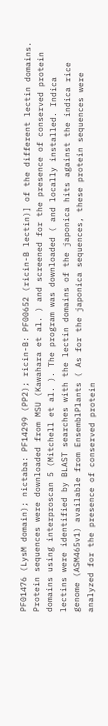PF01476 (LysM domain); nictaba: PF14299 (PP2); ricin-B: PF00652 (ricin-B lectin)] of the different lectin domains. Protein sequences were downloaded from MSU (Kawahara et al. ) and screened for the presence of conserved protein domains using interproscan 5 (Mitchell et al. ). The program was downloaded ( and locally installed. Indica lectins were identified by BLAST searches with the lectin domains of the japonica hits against the indica rice genome (ASM465v1) available from EnsemblPlants ( As for the japonica sequences, these protein sequences were analyzed for the presence of conserved protein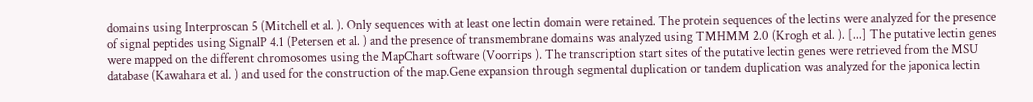domains using Interproscan 5 (Mitchell et al. ). Only sequences with at least one lectin domain were retained. The protein sequences of the lectins were analyzed for the presence of signal peptides using SignalP 4.1 (Petersen et al. ) and the presence of transmembrane domains was analyzed using TMHMM 2.0 (Krogh et al. ). [...] The putative lectin genes were mapped on the different chromosomes using the MapChart software (Voorrips ). The transcription start sites of the putative lectin genes were retrieved from the MSU database (Kawahara et al. ) and used for the construction of the map.Gene expansion through segmental duplication or tandem duplication was analyzed for the japonica lectin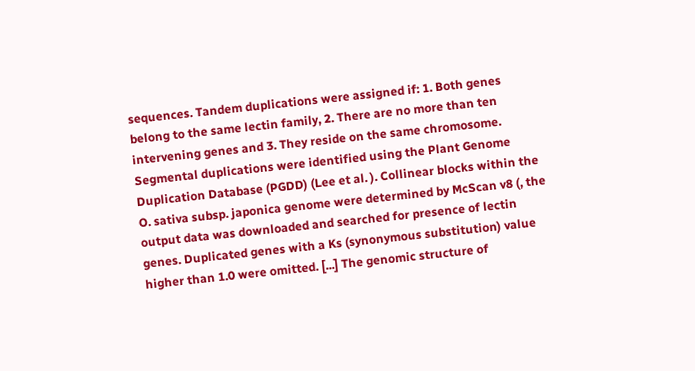sequences. Tandem duplications were assigned if: 1. Both genes belong to the same lectin family, 2. There are no more than ten intervening genes and 3. They reside on the same chromosome. Segmental duplications were identified using the Plant Genome Duplication Database (PGDD) (Lee et al. ). Collinear blocks within the O. sativa subsp. japonica genome were determined by McScan v8 (, the output data was downloaded and searched for presence of lectin genes. Duplicated genes with a Ks (synonymous substitution) value higher than 1.0 were omitted. [...] The genomic structure of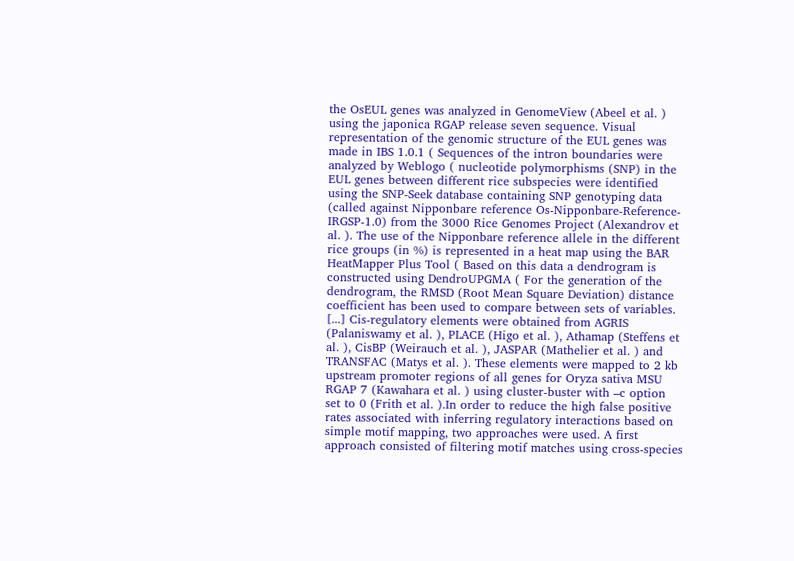the OsEUL genes was analyzed in GenomeView (Abeel et al. ) using the japonica RGAP release seven sequence. Visual representation of the genomic structure of the EUL genes was made in IBS 1.0.1 ( Sequences of the intron boundaries were analyzed by Weblogo ( nucleotide polymorphisms (SNP) in the EUL genes between different rice subspecies were identified using the SNP-Seek database containing SNP genotyping data (called against Nipponbare reference Os-Nipponbare-Reference-IRGSP-1.0) from the 3000 Rice Genomes Project (Alexandrov et al. ). The use of the Nipponbare reference allele in the different rice groups (in %) is represented in a heat map using the BAR HeatMapper Plus Tool ( Based on this data a dendrogram is constructed using DendroUPGMA ( For the generation of the dendrogram, the RMSD (Root Mean Square Deviation) distance coefficient has been used to compare between sets of variables. [...] Cis-regulatory elements were obtained from AGRIS (Palaniswamy et al. ), PLACE (Higo et al. ), Athamap (Steffens et al. ), CisBP (Weirauch et al. ), JASPAR (Mathelier et al. ) and TRANSFAC (Matys et al. ). These elements were mapped to 2 kb upstream promoter regions of all genes for Oryza sativa MSU RGAP 7 (Kawahara et al. ) using cluster-buster with –c option set to 0 (Frith et al. ).In order to reduce the high false positive rates associated with inferring regulatory interactions based on simple motif mapping, two approaches were used. A first approach consisted of filtering motif matches using cross-species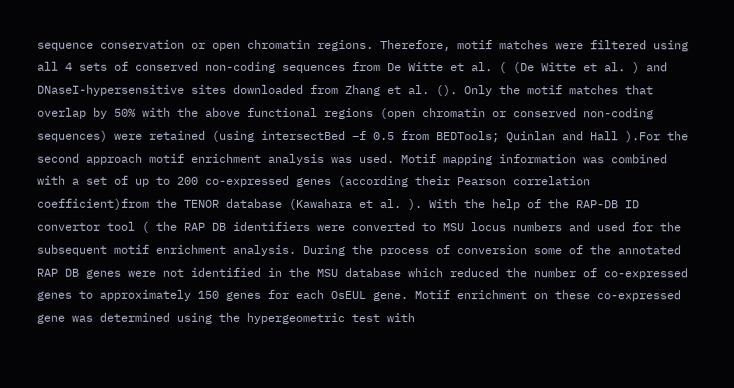sequence conservation or open chromatin regions. Therefore, motif matches were filtered using all 4 sets of conserved non-coding sequences from De Witte et al. ( (De Witte et al. ) and DNaseI-hypersensitive sites downloaded from Zhang et al. (). Only the motif matches that overlap by 50% with the above functional regions (open chromatin or conserved non-coding sequences) were retained (using intersectBed –f 0.5 from BEDTools; Quinlan and Hall ).For the second approach motif enrichment analysis was used. Motif mapping information was combined with a set of up to 200 co-expressed genes (according their Pearson correlation coefficient)from the TENOR database (Kawahara et al. ). With the help of the RAP-DB ID convertor tool ( the RAP DB identifiers were converted to MSU locus numbers and used for the subsequent motif enrichment analysis. During the process of conversion some of the annotated RAP DB genes were not identified in the MSU database which reduced the number of co-expressed genes to approximately 150 genes for each OsEUL gene. Motif enrichment on these co-expressed gene was determined using the hypergeometric test with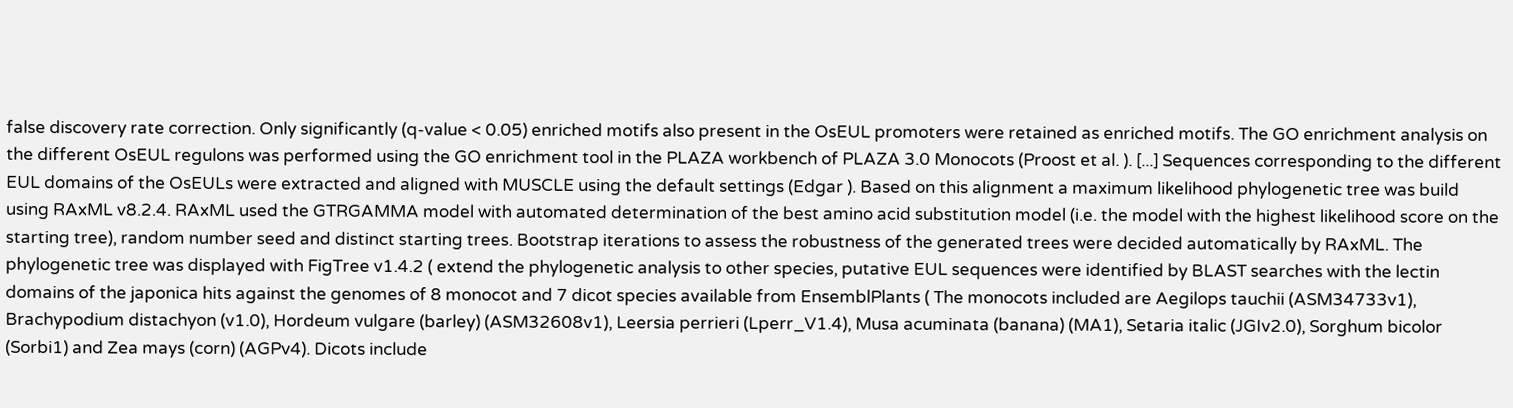false discovery rate correction. Only significantly (q-value < 0.05) enriched motifs also present in the OsEUL promoters were retained as enriched motifs. The GO enrichment analysis on the different OsEUL regulons was performed using the GO enrichment tool in the PLAZA workbench of PLAZA 3.0 Monocots (Proost et al. ). [...] Sequences corresponding to the different EUL domains of the OsEULs were extracted and aligned with MUSCLE using the default settings (Edgar ). Based on this alignment a maximum likelihood phylogenetic tree was build using RAxML v8.2.4. RAxML used the GTRGAMMA model with automated determination of the best amino acid substitution model (i.e. the model with the highest likelihood score on the starting tree), random number seed and distinct starting trees. Bootstrap iterations to assess the robustness of the generated trees were decided automatically by RAxML. The phylogenetic tree was displayed with FigTree v1.4.2 ( extend the phylogenetic analysis to other species, putative EUL sequences were identified by BLAST searches with the lectin domains of the japonica hits against the genomes of 8 monocot and 7 dicot species available from EnsemblPlants ( The monocots included are Aegilops tauchii (ASM34733v1), Brachypodium distachyon (v1.0), Hordeum vulgare (barley) (ASM32608v1), Leersia perrieri (Lperr_V1.4), Musa acuminata (banana) (MA1), Setaria italic (JGIv2.0), Sorghum bicolor (Sorbi1) and Zea mays (corn) (AGPv4). Dicots include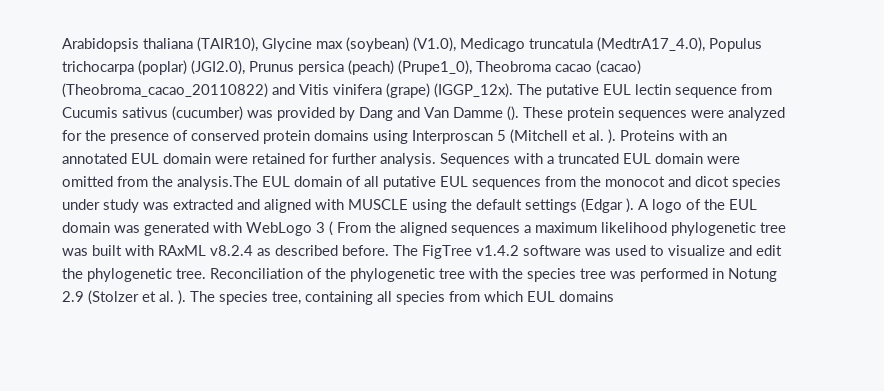Arabidopsis thaliana (TAIR10), Glycine max (soybean) (V1.0), Medicago truncatula (MedtrA17_4.0), Populus trichocarpa (poplar) (JGI2.0), Prunus persica (peach) (Prupe1_0), Theobroma cacao (cacao) (Theobroma_cacao_20110822) and Vitis vinifera (grape) (IGGP_12x). The putative EUL lectin sequence from Cucumis sativus (cucumber) was provided by Dang and Van Damme (). These protein sequences were analyzed for the presence of conserved protein domains using Interproscan 5 (Mitchell et al. ). Proteins with an annotated EUL domain were retained for further analysis. Sequences with a truncated EUL domain were omitted from the analysis.The EUL domain of all putative EUL sequences from the monocot and dicot species under study was extracted and aligned with MUSCLE using the default settings (Edgar ). A logo of the EUL domain was generated with WebLogo 3 ( From the aligned sequences a maximum likelihood phylogenetic tree was built with RAxML v8.2.4 as described before. The FigTree v1.4.2 software was used to visualize and edit the phylogenetic tree. Reconciliation of the phylogenetic tree with the species tree was performed in Notung 2.9 (Stolzer et al. ). The species tree, containing all species from which EUL domains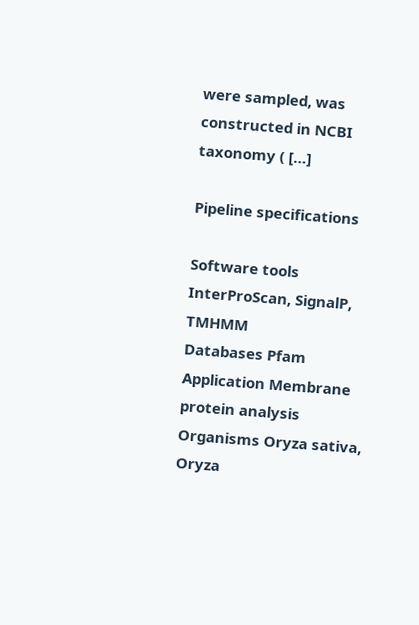were sampled, was constructed in NCBI taxonomy ( […]

Pipeline specifications

Software tools InterProScan, SignalP, TMHMM
Databases Pfam
Application Membrane protein analysis
Organisms Oryza sativa, Oryza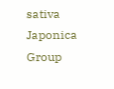sativa Japonica Group